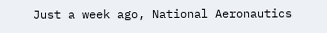Just a week ago, National Aeronautics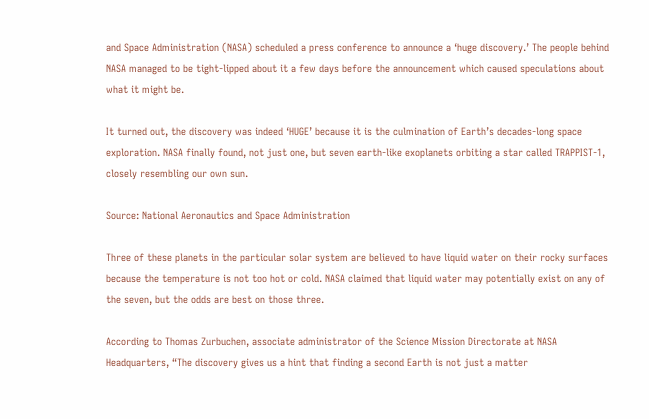and Space Administration (NASA) scheduled a press conference to announce a ‘huge discovery.’ The people behind NASA managed to be tight-lipped about it a few days before the announcement which caused speculations about what it might be.

It turned out, the discovery was indeed ‘HUGE’ because it is the culmination of Earth’s decades-long space exploration. NASA finally found, not just one, but seven earth-like exoplanets orbiting a star called TRAPPIST-1, closely resembling our own sun.

Source: National Aeronautics and Space Administration

Three of these planets in the particular solar system are believed to have liquid water on their rocky surfaces because the temperature is not too hot or cold. NASA claimed that liquid water may potentially exist on any of the seven, but the odds are best on those three.

According to Thomas Zurbuchen, associate administrator of the Science Mission Directorate at NASA Headquarters, “The discovery gives us a hint that finding a second Earth is not just a matter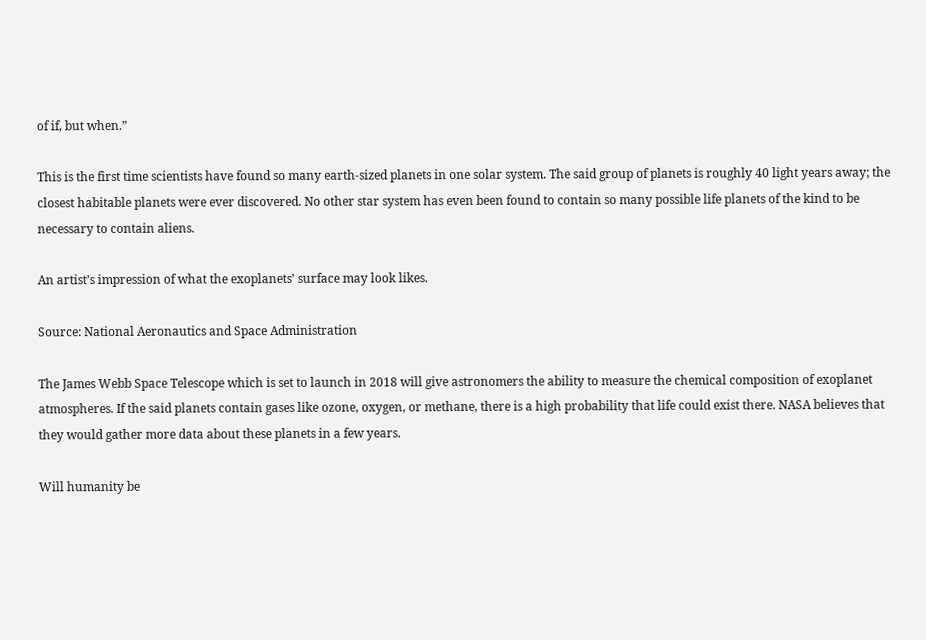of if, but when.”

This is the first time scientists have found so many earth-sized planets in one solar system. The said group of planets is roughly 40 light years away; the closest habitable planets were ever discovered. No other star system has even been found to contain so many possible life planets of the kind to be necessary to contain aliens.

An artist’s impression of what the exoplanets’ surface may look likes.

Source: National Aeronautics and Space Administration

The James Webb Space Telescope which is set to launch in 2018 will give astronomers the ability to measure the chemical composition of exoplanet atmospheres. If the said planets contain gases like ozone, oxygen, or methane, there is a high probability that life could exist there. NASA believes that they would gather more data about these planets in a few years.

Will humanity be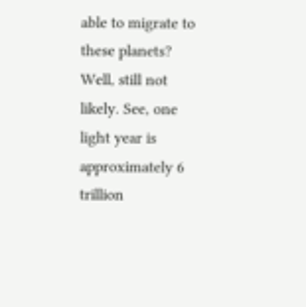able to migrate to these planets? Well, still not likely. See, one light year is approximately 6 trillion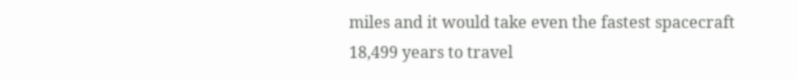miles and it would take even the fastest spacecraft 18,499 years to travel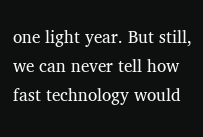one light year. But still, we can never tell how fast technology would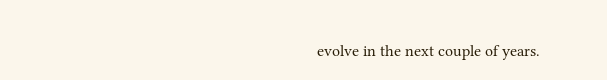evolve in the next couple of years.